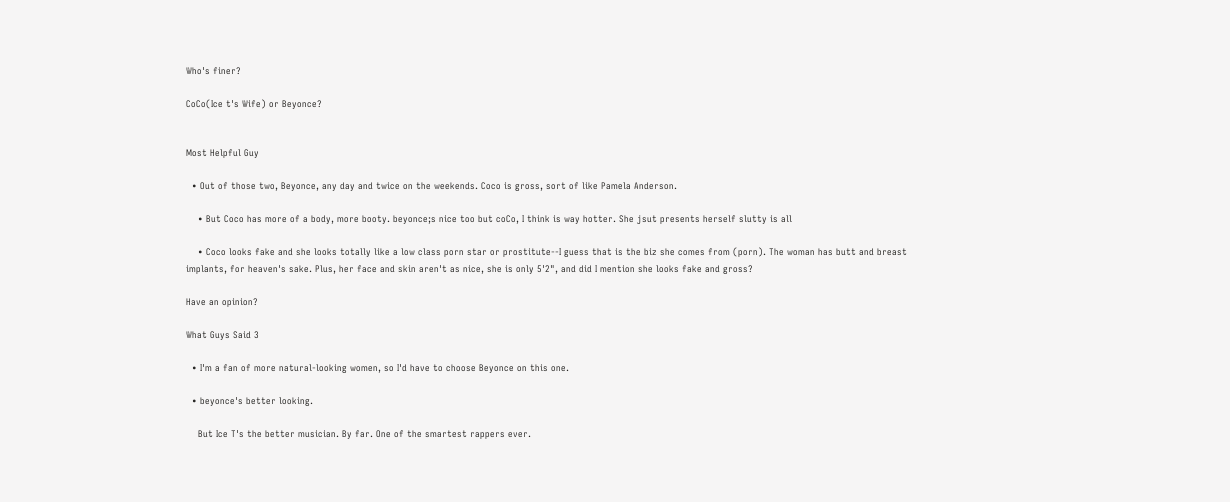Who's finer?

CoCo(Ice t's Wife) or Beyonce?


Most Helpful Guy

  • Out of those two, Beyonce, any day and twice on the weekends. Coco is gross, sort of like Pamela Anderson.

    • But Coco has more of a body, more booty. beyonce;s nice too but coCo, I think is way hotter. She jsut presents herself slutty is all

    • Coco looks fake and she looks totally like a low class porn star or prostitute--I guess that is the biz she comes from (porn). The woman has butt and breast implants, for heaven's sake. Plus, her face and skin aren't as nice, she is only 5'2", and did I mention she looks fake and gross?

Have an opinion?

What Guys Said 3

  • I'm a fan of more natural-looking women, so I'd have to choose Beyonce on this one.

  • beyonce's better looking.

    But Ice T's the better musician. By far. One of the smartest rappers ever.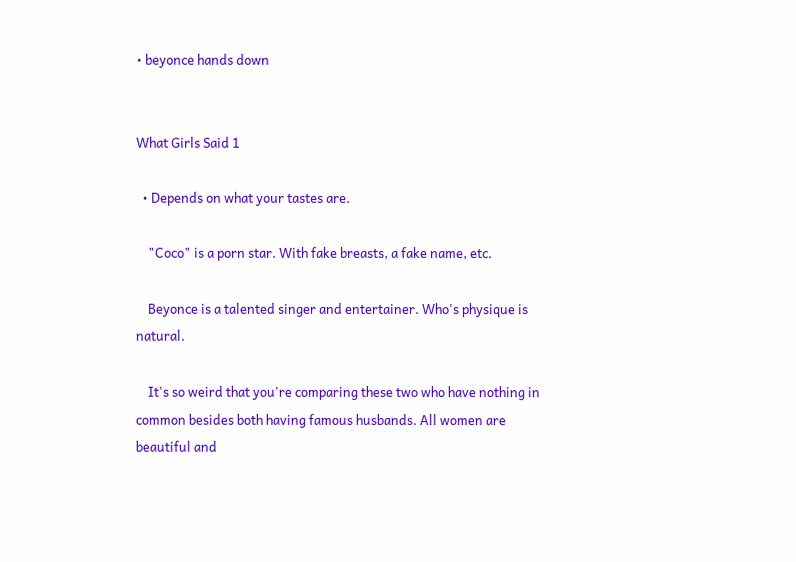• beyonce hands down


What Girls Said 1

  • Depends on what your tastes are.

    "Coco" is a porn star. With fake breasts, a fake name, etc.

    Beyonce is a talented singer and entertainer. Who's physique is natural.

    It's so weird that you're comparing these two who have nothing in common besides both having famous husbands. All women are beautiful and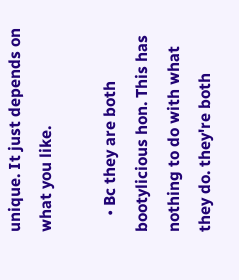unique. It just depends on what you like.

    • Bc they are both bootylicious hon. This has nothing to do with what they do. they're both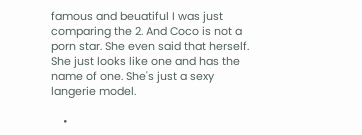famous and beuatiful I was just comparing the 2. And Coco is not a porn star. She even said that herself. She just looks like one and has the name of one. She's just a sexy langerie model.

    •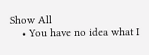Show All
    • You have no idea what I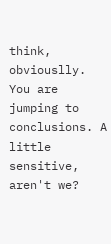think, obviouslly. You are jumping to conclusions. A little sensitive, aren't we?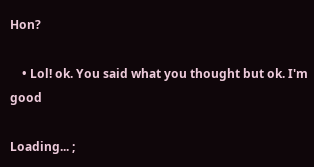Hon?

    • Lol! ok. You said what you thought but ok. I'm good

Loading... ;